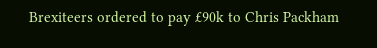Brexiteers ordered to pay £90k to Chris Packham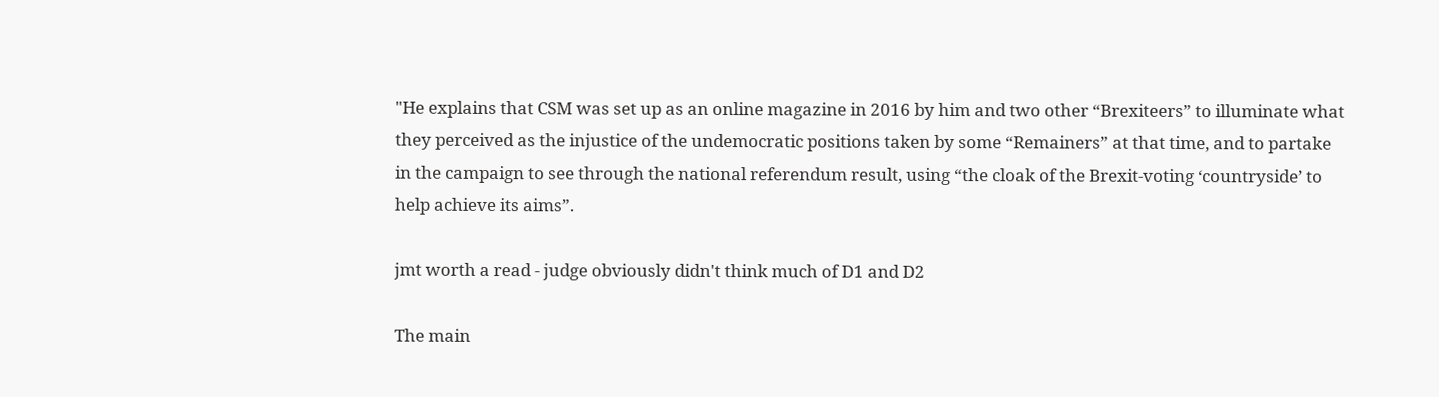"He explains that CSM was set up as an online magazine in 2016 by him and two other “Brexiteers” to illuminate what they perceived as the injustice of the undemocratic positions taken by some “Remainers” at that time, and to partake in the campaign to see through the national referendum result, using “the cloak of the Brexit-voting ‘countryside’ to help achieve its aims”.

jmt worth a read - judge obviously didn't think much of D1 and D2

The main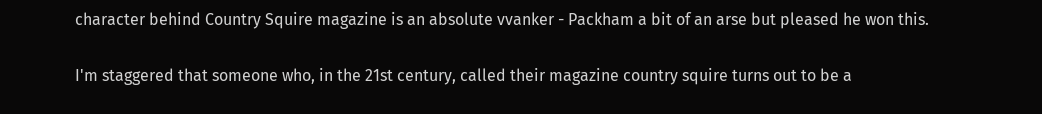character behind Country Squire magazine is an absolute vvanker - Packham a bit of an arse but pleased he won this.

I'm staggered that someone who, in the 21st century, called their magazine country squire turns out to be a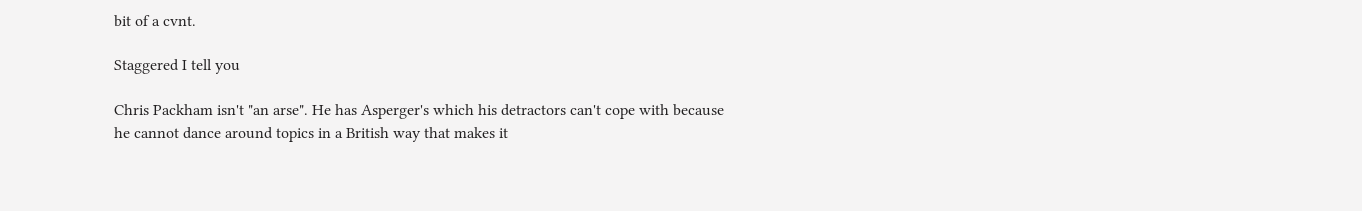bit of a cvnt.

Staggered I tell you

Chris Packham isn't "an arse". He has Asperger's which his detractors can't cope with because he cannot dance around topics in a British way that makes it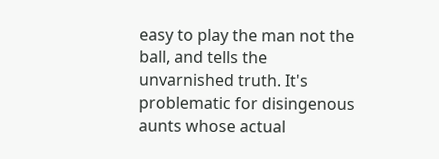easy to play the man not the ball, and tells the unvarnished truth. It's problematic for disingenous aunts whose actual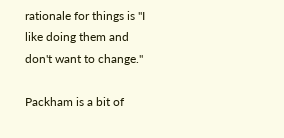rationale for things is "I like doing them and don't want to change."

Packham is a bit of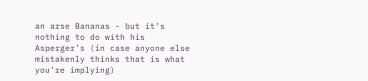an arse Bananas - but it’s nothing to do with his Asperger’s (in case anyone else mistakenly thinks that is what you’re implying)